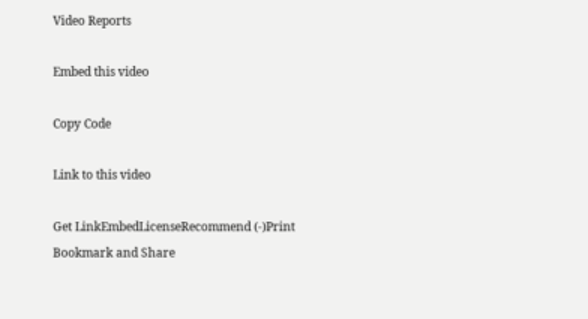Video Reports

Embed this video

Copy Code

Link to this video

Get LinkEmbedLicenseRecommend (-)Print
Bookmark and Share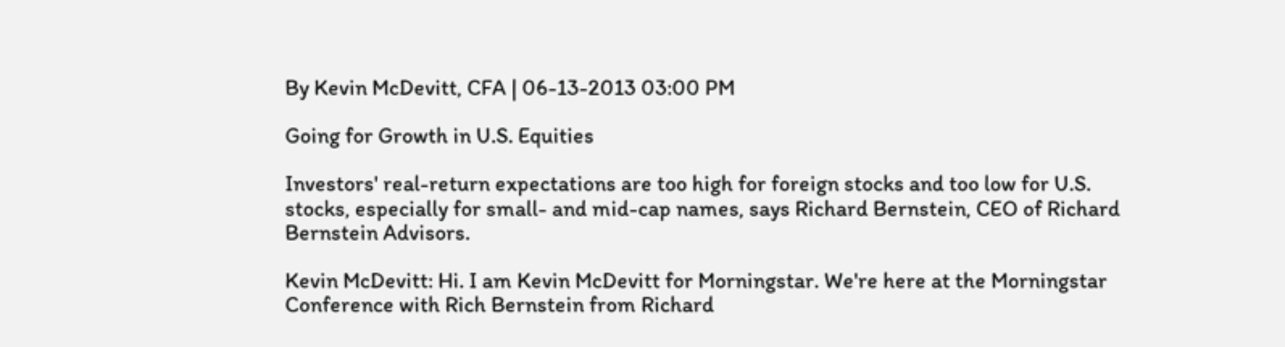By Kevin McDevitt, CFA | 06-13-2013 03:00 PM

Going for Growth in U.S. Equities

Investors' real-return expectations are too high for foreign stocks and too low for U.S. stocks, especially for small- and mid-cap names, says Richard Bernstein, CEO of Richard Bernstein Advisors.

Kevin McDevitt: Hi. I am Kevin McDevitt for Morningstar. We're here at the Morningstar Conference with Rich Bernstein from Richard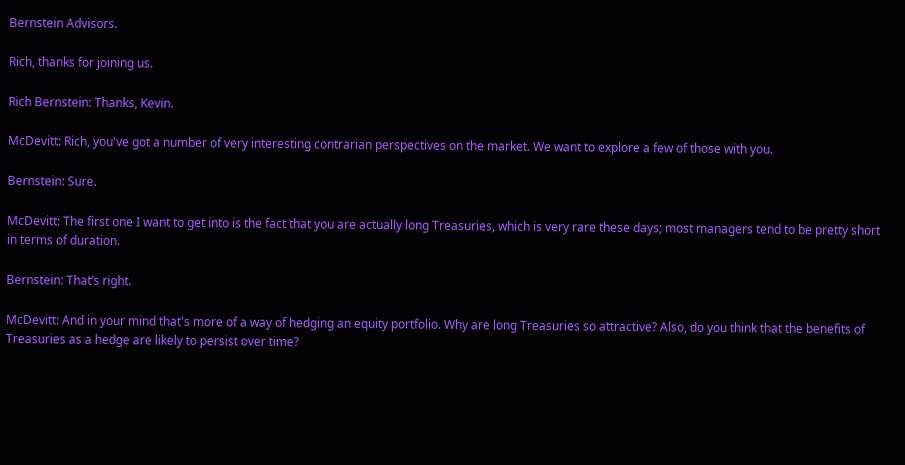Bernstein Advisors.

Rich, thanks for joining us.

Rich Bernstein: Thanks, Kevin.

McDevitt: Rich, you've got a number of very interesting contrarian perspectives on the market. We want to explore a few of those with you.

Bernstein: Sure.

McDevitt: The first one I want to get into is the fact that you are actually long Treasuries, which is very rare these days; most managers tend to be pretty short in terms of duration.

Bernstein: That’s right.

McDevitt: And in your mind that's more of a way of hedging an equity portfolio. Why are long Treasuries so attractive? Also, do you think that the benefits of Treasuries as a hedge are likely to persist over time?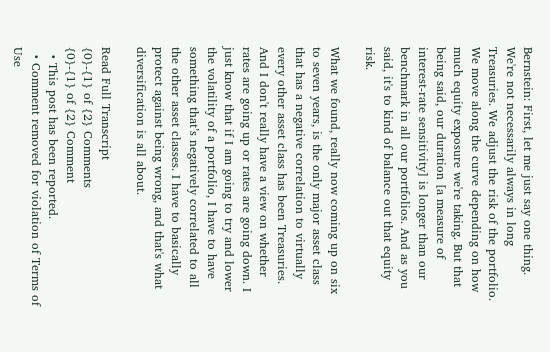Bernstein: First, let me just say one thing. We're not necessarily always in long Treasuries. We adjust the risk of the portfolio. We move along the curve depending on how much equity exposure we're taking. But that being said, our duration [a measure of interest-rate sensitivity] is longer than our benchmark in all our portfolios. And as you said, it's to kind of balance out that equity risk.

What we found, really now coming up on six to seven years, is the only major asset class that has a negative correlation to virtually every other asset class has been Treasuries. And I don't really have a view on whether rates are going up or rates are going down. I just know that if I am going to try and lower the volatility of a portfolio, I have to have something that’s negatively correlated to all the other asset classes. I have to basically protect against being wrong, and that's what diversification is all about.

Read Full Transcript
{0}-{1} of {2} Comments
{0}-{1} of {2} Comment
  • This post has been reported.
  • Comment removed for violation of Terms of Use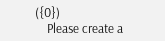({0})
    Please create a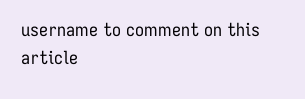username to comment on this article